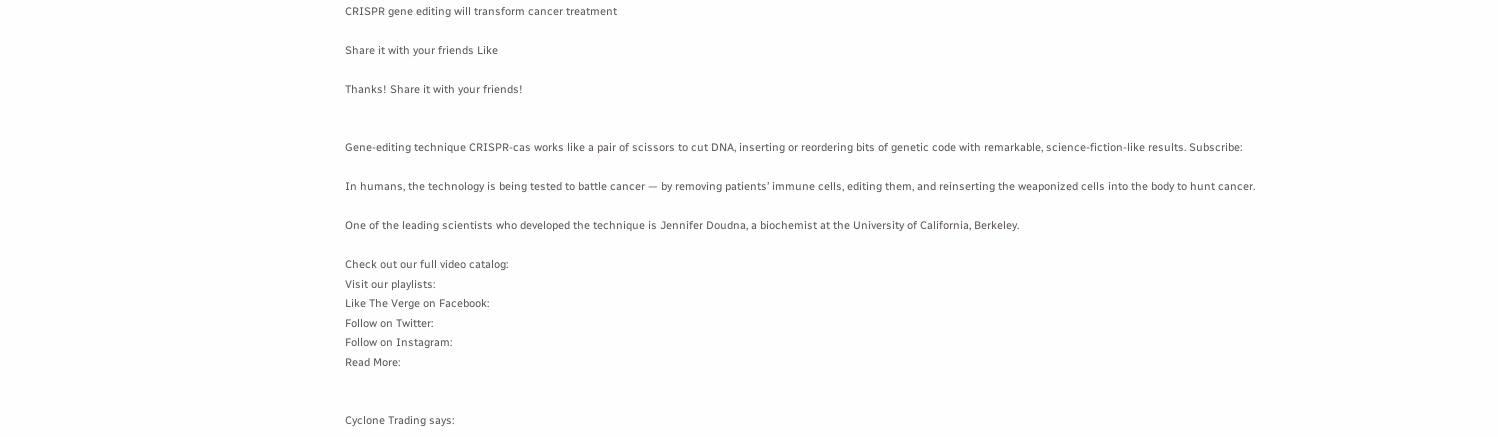CRISPR gene editing will transform cancer treatment

Share it with your friends Like

Thanks! Share it with your friends!


Gene-editing technique CRISPR-cas works like a pair of scissors to cut DNA, inserting or reordering bits of genetic code with remarkable, science-fiction-like results. Subscribe:

In humans, the technology is being tested to battle cancer — by removing patients’ immune cells, editing them, and reinserting the weaponized cells into the body to hunt cancer.

One of the leading scientists who developed the technique is Jennifer Doudna, a biochemist at the University of California, Berkeley.

Check out our full video catalog:
Visit our playlists:
Like The Verge on Facebook:
Follow on Twitter:
Follow on Instagram:
Read More:


Cyclone Trading says: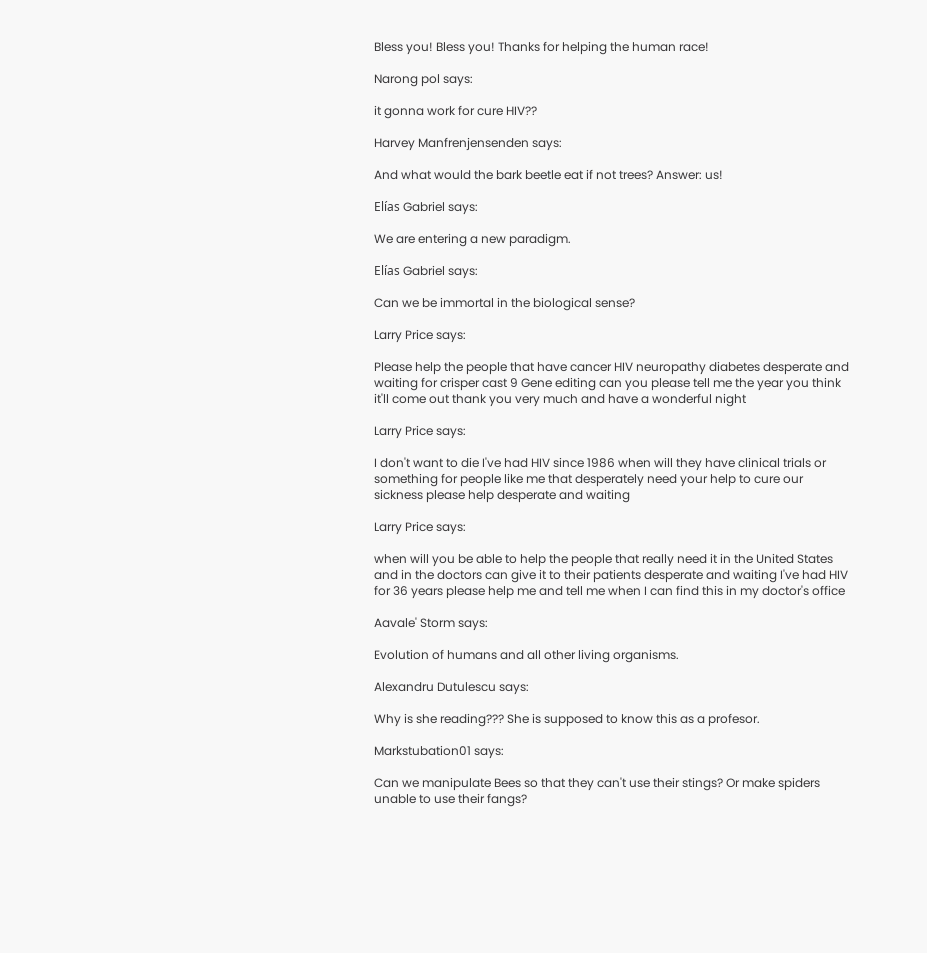Bless you! Bless you! Thanks for helping the human race!

Narong pol says:

it gonna work for cure HIV??

Harvey Manfrenjensenden says:

And what would the bark beetle eat if not trees? Answer: us!

Elías Gabriel says:

We are entering a new paradigm.

Elías Gabriel says:

Can we be immortal in the biological sense?

Larry Price says:

Please help the people that have cancer HIV neuropathy diabetes desperate and waiting for crisper cast 9 Gene editing can you please tell me the year you think it'll come out thank you very much and have a wonderful night

Larry Price says:

I don't want to die I've had HIV since 1986 when will they have clinical trials or something for people like me that desperately need your help to cure our sickness please help desperate and waiting

Larry Price says:

when will you be able to help the people that really need it in the United States and in the doctors can give it to their patients desperate and waiting I've had HIV for 36 years please help me and tell me when I can find this in my doctor's office

Aavale' Storm says:

Evolution of humans and all other living organisms.

Alexandru Dutulescu says:

Why is she reading??? She is supposed to know this as a profesor.

Markstubation01 says:

Can we manipulate Bees so that they can't use their stings? Or make spiders unable to use their fangs?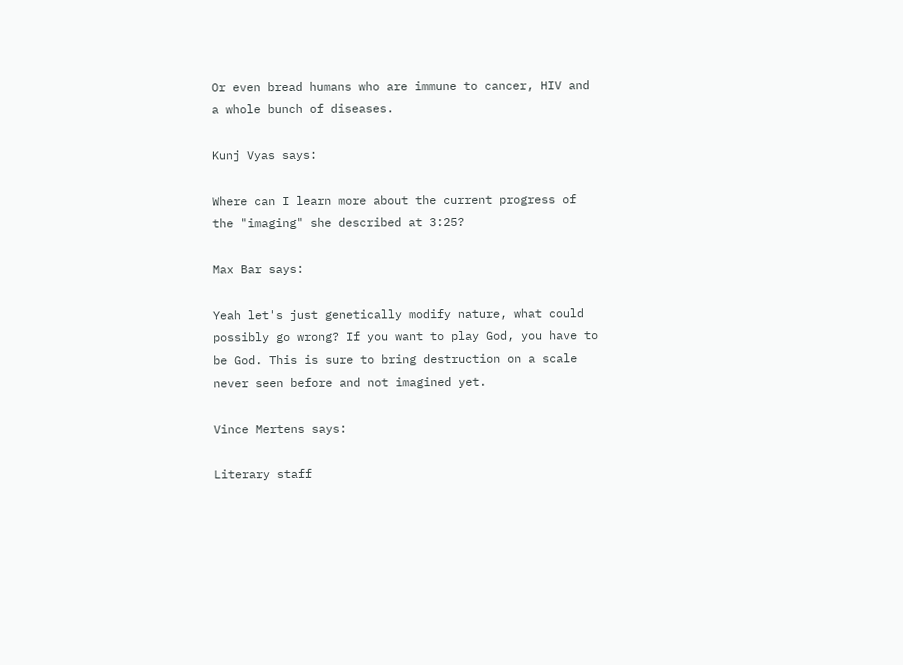Or even bread humans who are immune to cancer, HIV and a whole bunch of diseases.

Kunj Vyas says:

Where can I learn more about the current progress of the "imaging" she described at 3:25?

Max Bar says:

Yeah let's just genetically modify nature, what could possibly go wrong? If you want to play God, you have to be God. This is sure to bring destruction on a scale never seen before and not imagined yet.

Vince Mertens says:

Literary staff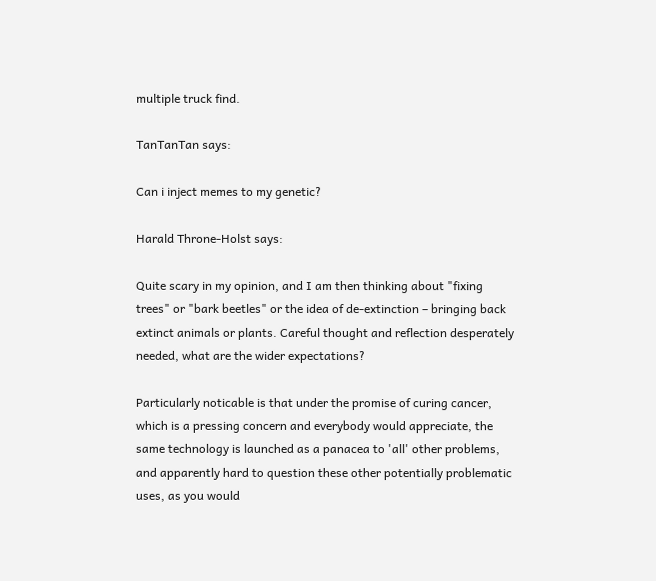multiple truck find.

TanTanTan says:

Can i inject memes to my genetic?

Harald Throne-Holst says:

Quite scary in my opinion, and I am then thinking about "fixing trees" or "bark beetles" or the idea of de-extinction – bringing back extinct animals or plants. Careful thought and reflection desperately needed, what are the wider expectations?

Particularly noticable is that under the promise of curing cancer, which is a pressing concern and everybody would appreciate, the same technology is launched as a panacea to 'all' other problems, and apparently hard to question these other potentially problematic uses, as you would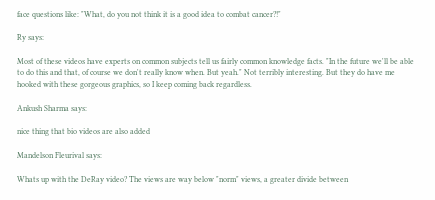face questions like: "What, do you not think it is a good idea to combat cancer?!"

Ry says:

Most of these videos have experts on common subjects tell us fairly common knowledge facts. "In the future we'll be able to do this and that, of course we don't really know when. But yeah." Not terribly interesting. But they do have me hooked with these gorgeous graphics, so I keep coming back regardless.

Ankush Sharma says:

nice thing that bio videos are also added

Mandelson Fleurival says:

Whats up with the DeRay video? The views are way below "norm" views, a greater divide between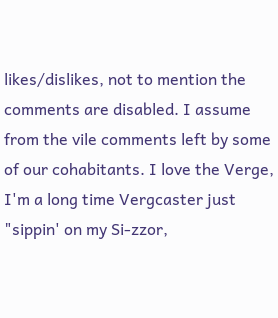likes/dislikes, not to mention the comments are disabled. I assume from the vile comments left by some of our cohabitants. I love the Verge, I'm a long time Vergcaster just "sippin' on my Si-zzor,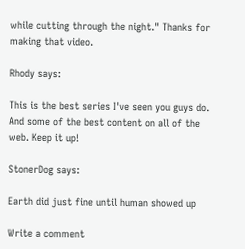while cutting through the night." Thanks for making that video.

Rhody says:

This is the best series I've seen you guys do. And some of the best content on all of the web. Keep it up!

StonerDog says:

Earth did just fine until human showed up

Write a comment